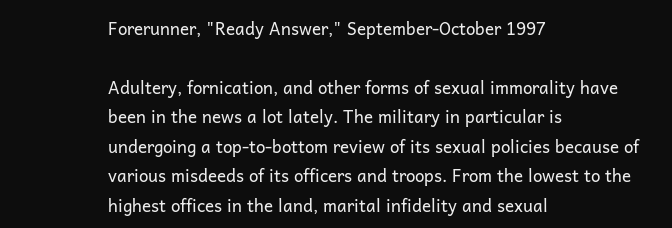Forerunner, "Ready Answer," September-October 1997

Adultery, fornication, and other forms of sexual immorality have been in the news a lot lately. The military in particular is undergoing a top-to-bottom review of its sexual policies because of various misdeeds of its officers and troops. From the lowest to the highest offices in the land, marital infidelity and sexual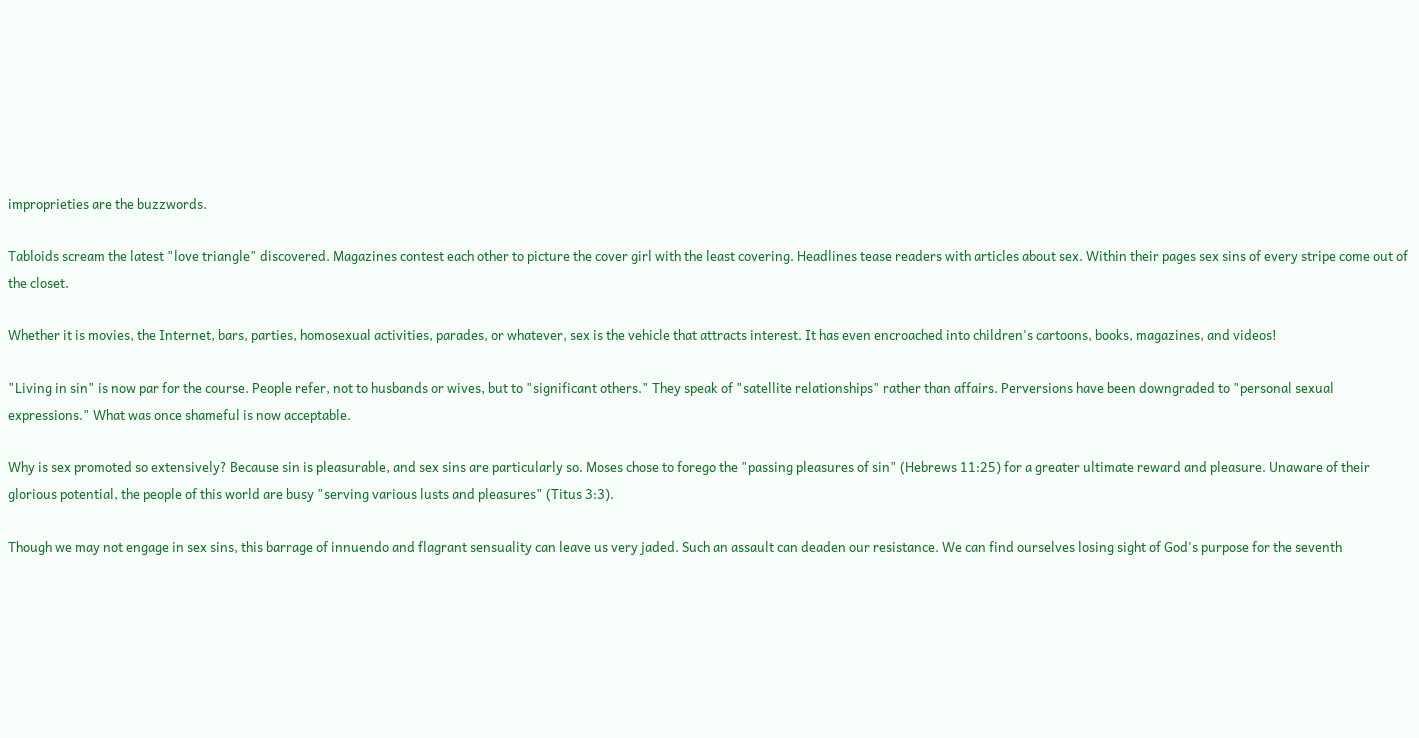improprieties are the buzzwords.

Tabloids scream the latest "love triangle" discovered. Magazines contest each other to picture the cover girl with the least covering. Headlines tease readers with articles about sex. Within their pages sex sins of every stripe come out of the closet.

Whether it is movies, the Internet, bars, parties, homosexual activities, parades, or whatever, sex is the vehicle that attracts interest. It has even encroached into children's cartoons, books, magazines, and videos!

"Living in sin" is now par for the course. People refer, not to husbands or wives, but to "significant others." They speak of "satellite relationships" rather than affairs. Perversions have been downgraded to "personal sexual expressions." What was once shameful is now acceptable.

Why is sex promoted so extensively? Because sin is pleasurable, and sex sins are particularly so. Moses chose to forego the "passing pleasures of sin" (Hebrews 11:25) for a greater ultimate reward and pleasure. Unaware of their glorious potential, the people of this world are busy "serving various lusts and pleasures" (Titus 3:3).

Though we may not engage in sex sins, this barrage of innuendo and flagrant sensuality can leave us very jaded. Such an assault can deaden our resistance. We can find ourselves losing sight of God's purpose for the seventh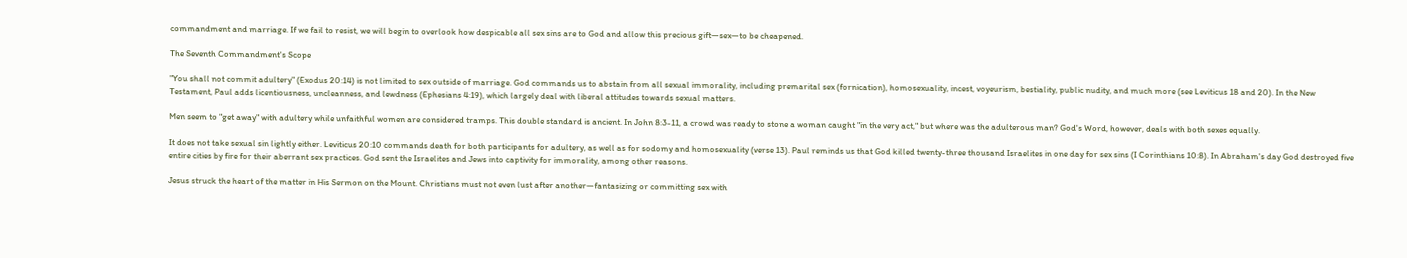commandment and marriage. If we fail to resist, we will begin to overlook how despicable all sex sins are to God and allow this precious gift—sex—to be cheapened.

The Seventh Commandment's Scope

"You shall not commit adultery" (Exodus 20:14) is not limited to sex outside of marriage. God commands us to abstain from all sexual immorality, including premarital sex (fornication), homosexuality, incest, voyeurism, bestiality, public nudity, and much more (see Leviticus 18 and 20). In the New Testament, Paul adds licentiousness, uncleanness, and lewdness (Ephesians 4:19), which largely deal with liberal attitudes towards sexual matters.

Men seem to "get away" with adultery while unfaithful women are considered tramps. This double standard is ancient. In John 8:3-11, a crowd was ready to stone a woman caught "in the very act," but where was the adulterous man? God's Word, however, deals with both sexes equally.

It does not take sexual sin lightly either. Leviticus 20:10 commands death for both participants for adultery, as well as for sodomy and homosexuality (verse 13). Paul reminds us that God killed twenty-three thousand Israelites in one day for sex sins (I Corinthians 10:8). In Abraham's day God destroyed five entire cities by fire for their aberrant sex practices. God sent the Israelites and Jews into captivity for immorality, among other reasons.

Jesus struck the heart of the matter in His Sermon on the Mount. Christians must not even lust after another—fantasizing or committing sex with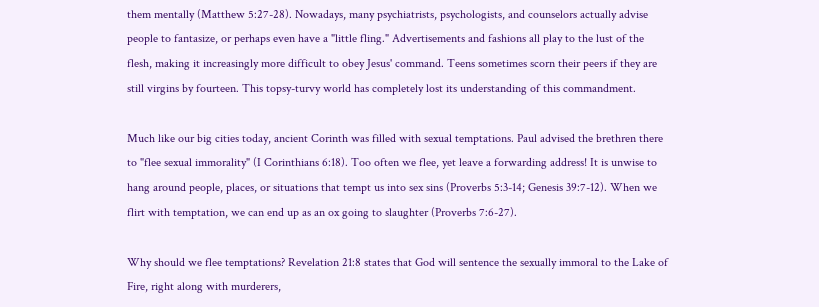them mentally (Matthew 5:27-28). Nowadays, many psychiatrists, psychologists, and counselors actually advise people to fantasize, or perhaps even have a "little fling." Advertisements and fashions all play to the lust of the flesh, making it increasingly more difficult to obey Jesus' command. Teens sometimes scorn their peers if they are still virgins by fourteen. This topsy-turvy world has completely lost its understanding of this commandment.

Much like our big cities today, ancient Corinth was filled with sexual temptations. Paul advised the brethren there to "flee sexual immorality" (I Corinthians 6:18). Too often we flee, yet leave a forwarding address! It is unwise to hang around people, places, or situations that tempt us into sex sins (Proverbs 5:3-14; Genesis 39:7-12). When we flirt with temptation, we can end up as an ox going to slaughter (Proverbs 7:6-27).

Why should we flee temptations? Revelation 21:8 states that God will sentence the sexually immoral to the Lake of Fire, right along with murderers,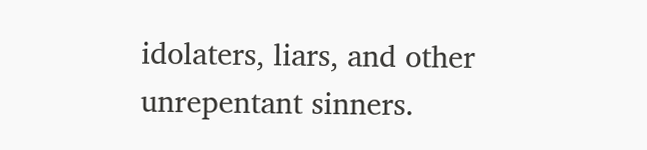idolaters, liars, and other unrepentant sinners.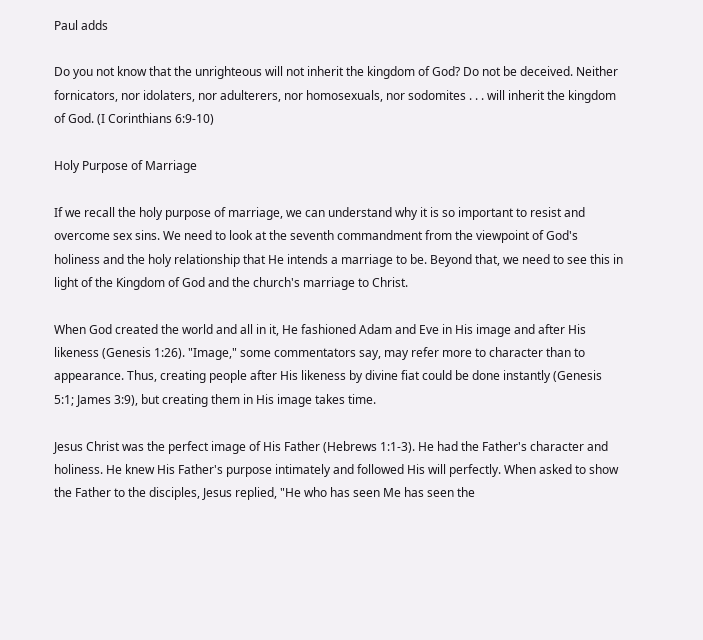Paul adds

Do you not know that the unrighteous will not inherit the kingdom of God? Do not be deceived. Neither fornicators, nor idolaters, nor adulterers, nor homosexuals, nor sodomites . . . will inherit the kingdom of God. (I Corinthians 6:9-10)

Holy Purpose of Marriage

If we recall the holy purpose of marriage, we can understand why it is so important to resist and overcome sex sins. We need to look at the seventh commandment from the viewpoint of God's holiness and the holy relationship that He intends a marriage to be. Beyond that, we need to see this in light of the Kingdom of God and the church's marriage to Christ.

When God created the world and all in it, He fashioned Adam and Eve in His image and after His likeness (Genesis 1:26). "Image," some commentators say, may refer more to character than to appearance. Thus, creating people after His likeness by divine fiat could be done instantly (Genesis 5:1; James 3:9), but creating them in His image takes time.

Jesus Christ was the perfect image of His Father (Hebrews 1:1-3). He had the Father's character and holiness. He knew His Father's purpose intimately and followed His will perfectly. When asked to show the Father to the disciples, Jesus replied, "He who has seen Me has seen the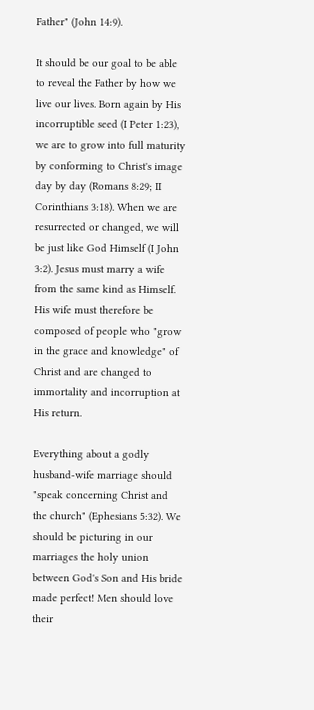Father" (John 14:9).

It should be our goal to be able to reveal the Father by how we live our lives. Born again by His incorruptible seed (I Peter 1:23), we are to grow into full maturity by conforming to Christ's image day by day (Romans 8:29; II Corinthians 3:18). When we are resurrected or changed, we will be just like God Himself (I John 3:2). Jesus must marry a wife from the same kind as Himself. His wife must therefore be composed of people who "grow in the grace and knowledge" of Christ and are changed to immortality and incorruption at His return.

Everything about a godly husband-wife marriage should "speak concerning Christ and the church" (Ephesians 5:32). We should be picturing in our marriages the holy union between God's Son and His bride made perfect! Men should love their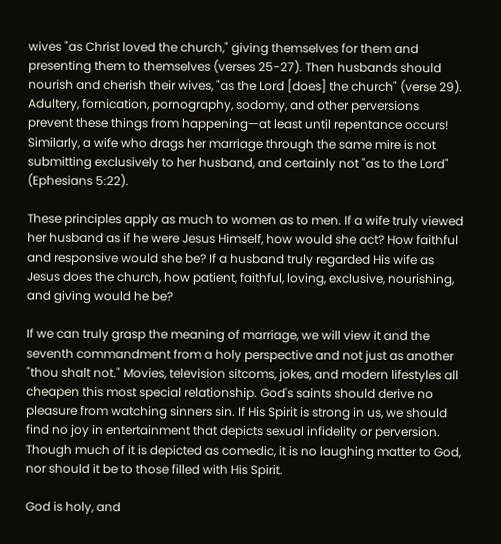wives "as Christ loved the church," giving themselves for them and presenting them to themselves (verses 25-27). Then husbands should nourish and cherish their wives, "as the Lord [does] the church" (verse 29). Adultery, fornication, pornography, sodomy, and other perversions prevent these things from happening—at least until repentance occurs! Similarly, a wife who drags her marriage through the same mire is not submitting exclusively to her husband, and certainly not "as to the Lord" (Ephesians 5:22).

These principles apply as much to women as to men. If a wife truly viewed her husband as if he were Jesus Himself, how would she act? How faithful and responsive would she be? If a husband truly regarded His wife as Jesus does the church, how patient, faithful, loving, exclusive, nourishing, and giving would he be?

If we can truly grasp the meaning of marriage, we will view it and the seventh commandment from a holy perspective and not just as another "thou shalt not." Movies, television sitcoms, jokes, and modern lifestyles all cheapen this most special relationship. God's saints should derive no pleasure from watching sinners sin. If His Spirit is strong in us, we should find no joy in entertainment that depicts sexual infidelity or perversion. Though much of it is depicted as comedic, it is no laughing matter to God, nor should it be to those filled with His Spirit.

God is holy, and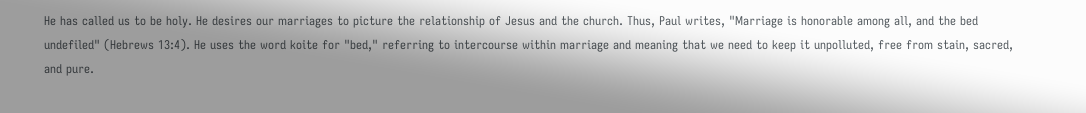He has called us to be holy. He desires our marriages to picture the relationship of Jesus and the church. Thus, Paul writes, "Marriage is honorable among all, and the bed undefiled" (Hebrews 13:4). He uses the word koite for "bed," referring to intercourse within marriage and meaning that we need to keep it unpolluted, free from stain, sacred, and pure.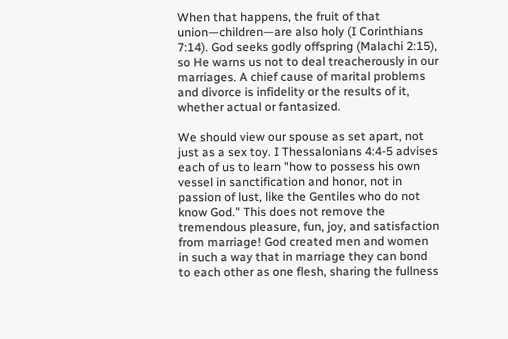When that happens, the fruit of that union—children—are also holy (I Corinthians 7:14). God seeks godly offspring (Malachi 2:15), so He warns us not to deal treacherously in our marriages. A chief cause of marital problems and divorce is infidelity or the results of it, whether actual or fantasized.

We should view our spouse as set apart, not just as a sex toy. I Thessalonians 4:4-5 advises each of us to learn "how to possess his own vessel in sanctification and honor, not in passion of lust, like the Gentiles who do not know God." This does not remove the tremendous pleasure, fun, joy, and satisfaction from marriage! God created men and women in such a way that in marriage they can bond to each other as one flesh, sharing the fullness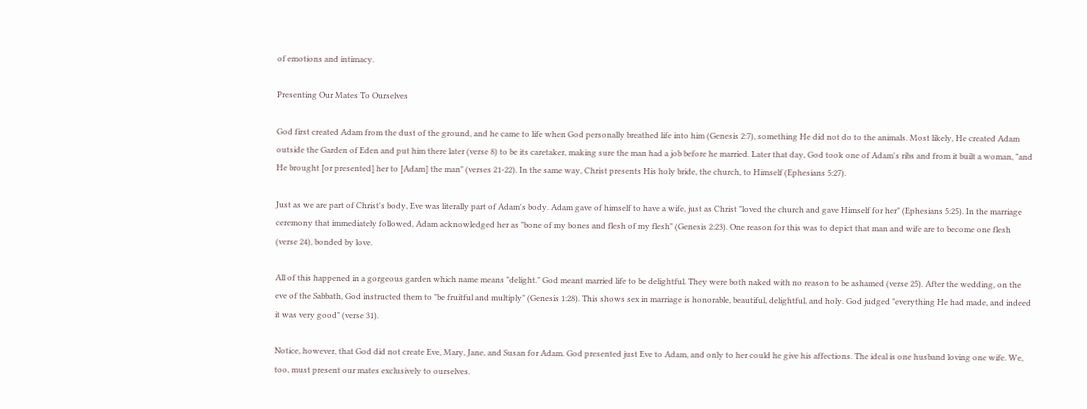of emotions and intimacy.

Presenting Our Mates To Ourselves

God first created Adam from the dust of the ground, and he came to life when God personally breathed life into him (Genesis 2:7), something He did not do to the animals. Most likely, He created Adam outside the Garden of Eden and put him there later (verse 8) to be its caretaker, making sure the man had a job before he married. Later that day, God took one of Adam's ribs and from it built a woman, "and He brought [or presented] her to [Adam] the man" (verses 21-22). In the same way, Christ presents His holy bride, the church, to Himself (Ephesians 5:27).

Just as we are part of Christ's body, Eve was literally part of Adam's body. Adam gave of himself to have a wife, just as Christ "loved the church and gave Himself for her" (Ephesians 5:25). In the marriage ceremony that immediately followed, Adam acknowledged her as "bone of my bones and flesh of my flesh" (Genesis 2:23). One reason for this was to depict that man and wife are to become one flesh (verse 24), bonded by love.

All of this happened in a gorgeous garden which name means "delight." God meant married life to be delightful. They were both naked with no reason to be ashamed (verse 25). After the wedding, on the eve of the Sabbath, God instructed them to "be fruitful and multiply" (Genesis 1:28). This shows sex in marriage is honorable, beautiful, delightful, and holy. God judged "everything He had made, and indeed it was very good" (verse 31).

Notice, however, that God did not create Eve, Mary, Jane, and Susan for Adam. God presented just Eve to Adam, and only to her could he give his affections. The ideal is one husband loving one wife. We, too, must present our mates exclusively to ourselves.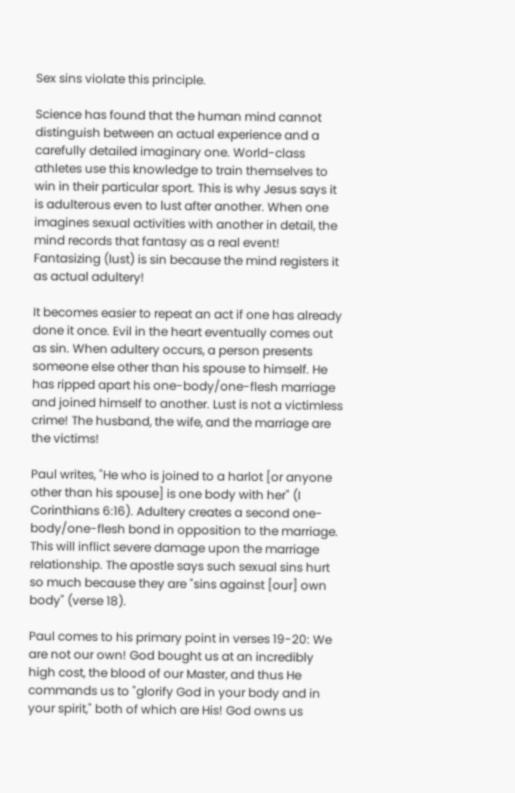Sex sins violate this principle.

Science has found that the human mind cannot distinguish between an actual experience and a carefully detailed imaginary one. World-class athletes use this knowledge to train themselves to win in their particular sport. This is why Jesus says it is adulterous even to lust after another. When one imagines sexual activities with another in detail, the mind records that fantasy as a real event! Fantasizing (lust) is sin because the mind registers it as actual adultery!

It becomes easier to repeat an act if one has already done it once. Evil in the heart eventually comes out as sin. When adultery occurs, a person presents someone else other than his spouse to himself. He has ripped apart his one-body/one-flesh marriage and joined himself to another. Lust is not a victimless crime! The husband, the wife, and the marriage are the victims!

Paul writes, "He who is joined to a harlot [or anyone other than his spouse] is one body with her" (I Corinthians 6:16). Adultery creates a second one-body/one-flesh bond in opposition to the marriage. This will inflict severe damage upon the marriage relationship. The apostle says such sexual sins hurt so much because they are "sins against [our] own body" (verse 18).

Paul comes to his primary point in verses 19-20: We are not our own! God bought us at an incredibly high cost, the blood of our Master, and thus He commands us to "glorify God in your body and in your spirit," both of which are His! God owns us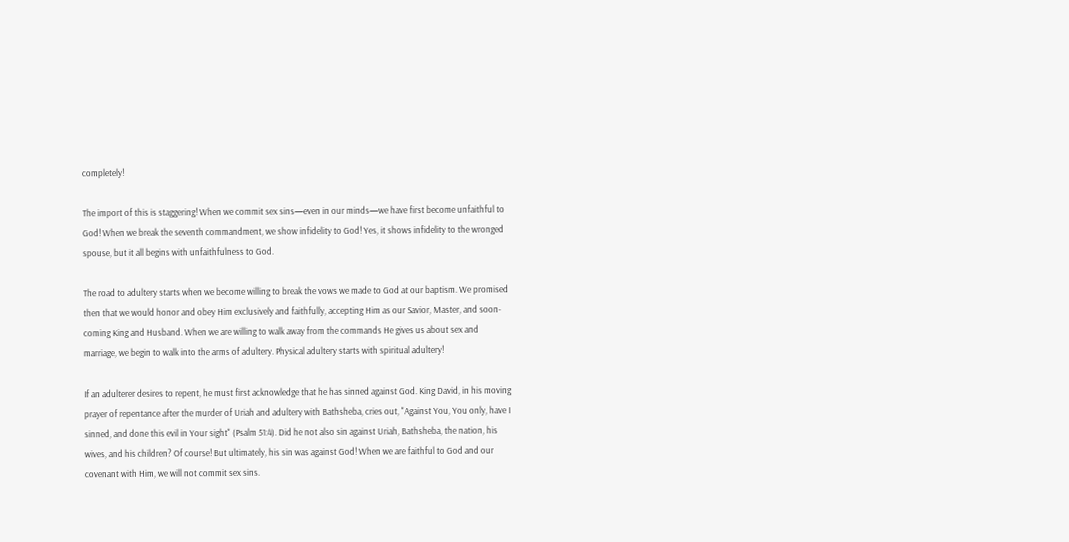completely!

The import of this is staggering! When we commit sex sins—even in our minds—we have first become unfaithful to God! When we break the seventh commandment, we show infidelity to God! Yes, it shows infidelity to the wronged spouse, but it all begins with unfaithfulness to God.

The road to adultery starts when we become willing to break the vows we made to God at our baptism. We promised then that we would honor and obey Him exclusively and faithfully, accepting Him as our Savior, Master, and soon-coming King and Husband. When we are willing to walk away from the commands He gives us about sex and marriage, we begin to walk into the arms of adultery. Physical adultery starts with spiritual adultery!

If an adulterer desires to repent, he must first acknowledge that he has sinned against God. King David, in his moving prayer of repentance after the murder of Uriah and adultery with Bathsheba, cries out, "Against You, You only, have I sinned, and done this evil in Your sight" (Psalm 51:4). Did he not also sin against Uriah, Bathsheba, the nation, his wives, and his children? Of course! But ultimately, his sin was against God! When we are faithful to God and our covenant with Him, we will not commit sex sins.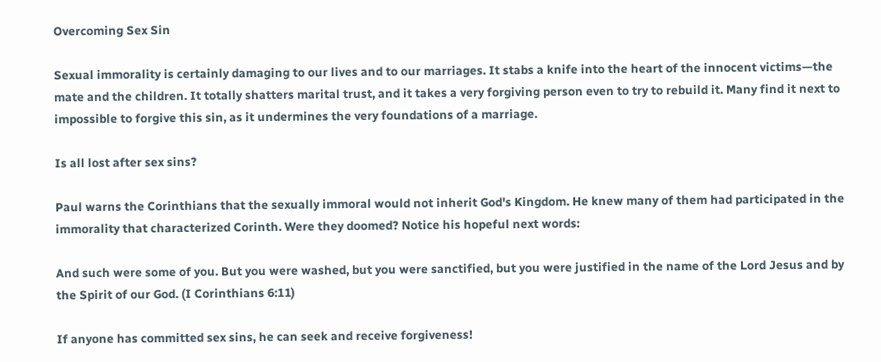Overcoming Sex Sin

Sexual immorality is certainly damaging to our lives and to our marriages. It stabs a knife into the heart of the innocent victims—the mate and the children. It totally shatters marital trust, and it takes a very forgiving person even to try to rebuild it. Many find it next to impossible to forgive this sin, as it undermines the very foundations of a marriage.

Is all lost after sex sins?

Paul warns the Corinthians that the sexually immoral would not inherit God's Kingdom. He knew many of them had participated in the immorality that characterized Corinth. Were they doomed? Notice his hopeful next words:

And such were some of you. But you were washed, but you were sanctified, but you were justified in the name of the Lord Jesus and by the Spirit of our God. (I Corinthians 6:11)

If anyone has committed sex sins, he can seek and receive forgiveness!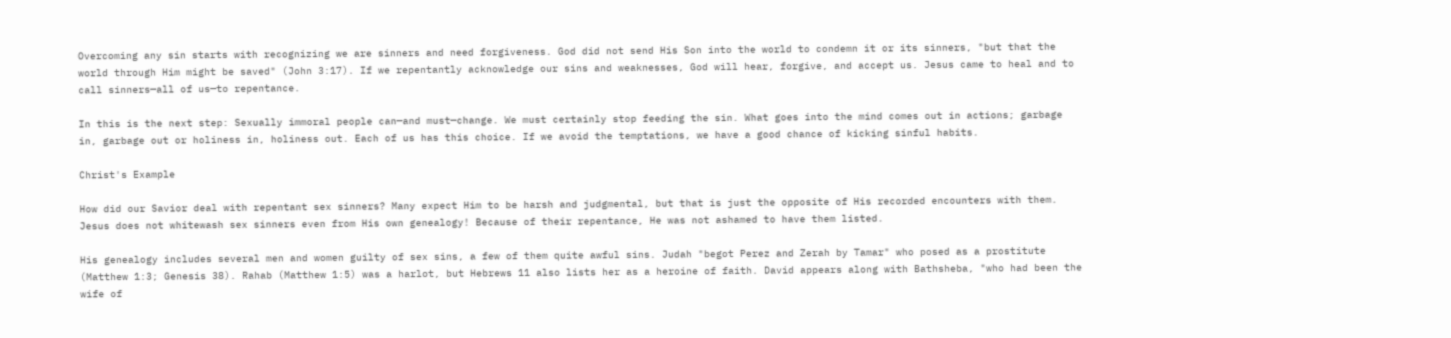Overcoming any sin starts with recognizing we are sinners and need forgiveness. God did not send His Son into the world to condemn it or its sinners, "but that the world through Him might be saved" (John 3:17). If we repentantly acknowledge our sins and weaknesses, God will hear, forgive, and accept us. Jesus came to heal and to call sinners—all of us—to repentance.

In this is the next step: Sexually immoral people can—and must—change. We must certainly stop feeding the sin. What goes into the mind comes out in actions; garbage in, garbage out or holiness in, holiness out. Each of us has this choice. If we avoid the temptations, we have a good chance of kicking sinful habits.

Christ's Example

How did our Savior deal with repentant sex sinners? Many expect Him to be harsh and judgmental, but that is just the opposite of His recorded encounters with them. Jesus does not whitewash sex sinners even from His own genealogy! Because of their repentance, He was not ashamed to have them listed.

His genealogy includes several men and women guilty of sex sins, a few of them quite awful sins. Judah "begot Perez and Zerah by Tamar" who posed as a prostitute (Matthew 1:3; Genesis 38). Rahab (Matthew 1:5) was a harlot, but Hebrews 11 also lists her as a heroine of faith. David appears along with Bathsheba, "who had been the wife of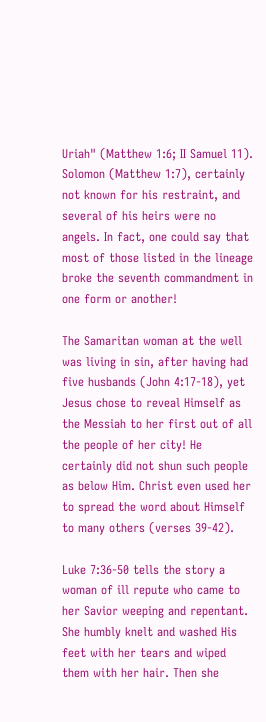Uriah" (Matthew 1:6; II Samuel 11). Solomon (Matthew 1:7), certainly not known for his restraint, and several of his heirs were no angels. In fact, one could say that most of those listed in the lineage broke the seventh commandment in one form or another!

The Samaritan woman at the well was living in sin, after having had five husbands (John 4:17-18), yet Jesus chose to reveal Himself as the Messiah to her first out of all the people of her city! He certainly did not shun such people as below Him. Christ even used her to spread the word about Himself to many others (verses 39-42).

Luke 7:36-50 tells the story a woman of ill repute who came to her Savior weeping and repentant. She humbly knelt and washed His feet with her tears and wiped them with her hair. Then she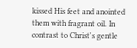kissed His feet and anointed them with fragrant oil. In contrast to Christ's gentle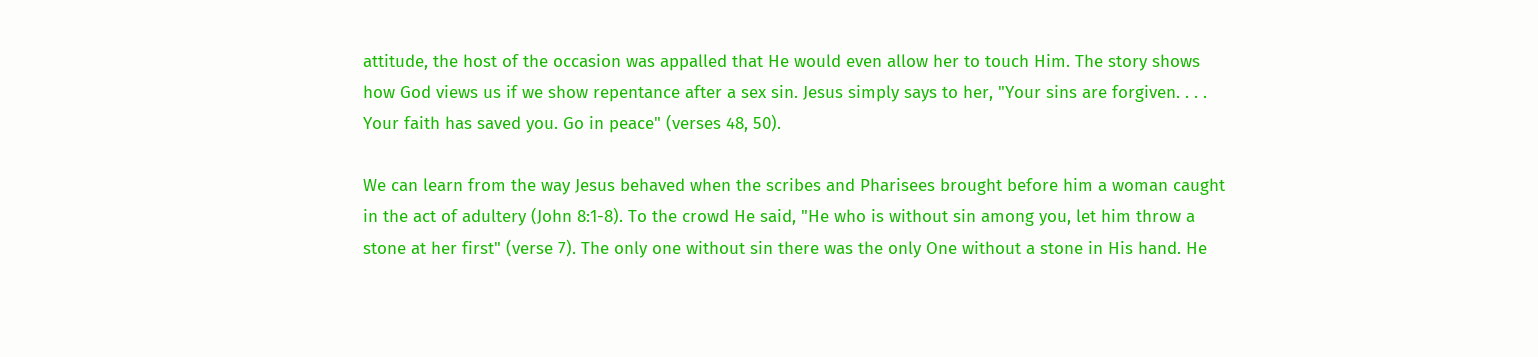attitude, the host of the occasion was appalled that He would even allow her to touch Him. The story shows how God views us if we show repentance after a sex sin. Jesus simply says to her, "Your sins are forgiven. . . . Your faith has saved you. Go in peace" (verses 48, 50).

We can learn from the way Jesus behaved when the scribes and Pharisees brought before him a woman caught in the act of adultery (John 8:1-8). To the crowd He said, "He who is without sin among you, let him throw a stone at her first" (verse 7). The only one without sin there was the only One without a stone in His hand. He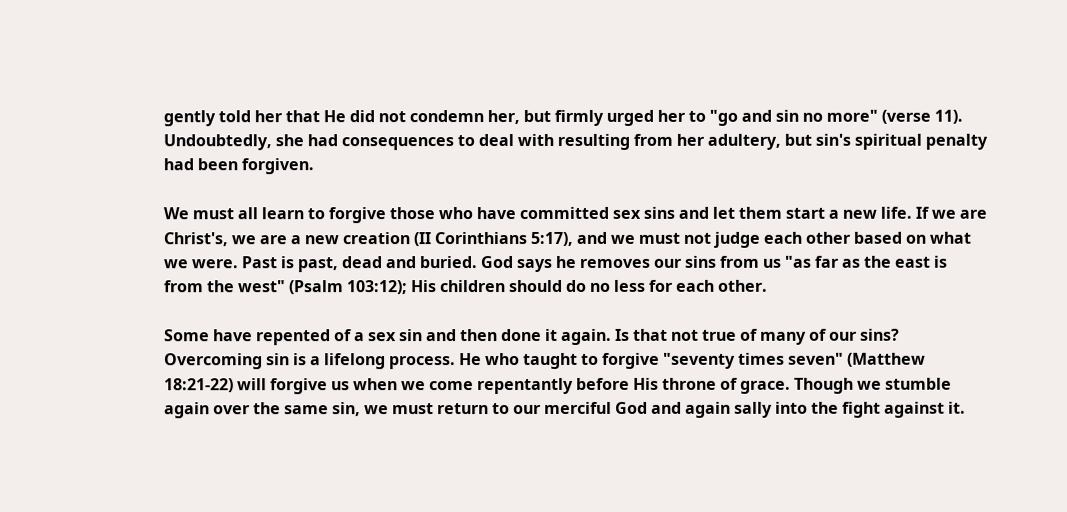gently told her that He did not condemn her, but firmly urged her to "go and sin no more" (verse 11). Undoubtedly, she had consequences to deal with resulting from her adultery, but sin's spiritual penalty had been forgiven.

We must all learn to forgive those who have committed sex sins and let them start a new life. If we are Christ's, we are a new creation (II Corinthians 5:17), and we must not judge each other based on what we were. Past is past, dead and buried. God says he removes our sins from us "as far as the east is from the west" (Psalm 103:12); His children should do no less for each other.

Some have repented of a sex sin and then done it again. Is that not true of many of our sins? Overcoming sin is a lifelong process. He who taught to forgive "seventy times seven" (Matthew 18:21-22) will forgive us when we come repentantly before His throne of grace. Though we stumble again over the same sin, we must return to our merciful God and again sally into the fight against it.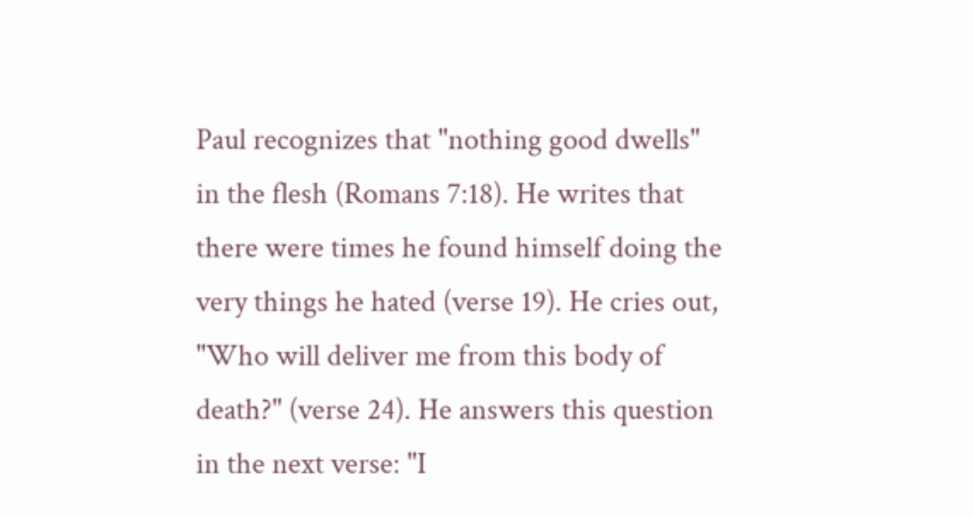Paul recognizes that "nothing good dwells" in the flesh (Romans 7:18). He writes that there were times he found himself doing the very things he hated (verse 19). He cries out, "Who will deliver me from this body of death?" (verse 24). He answers this question in the next verse: "I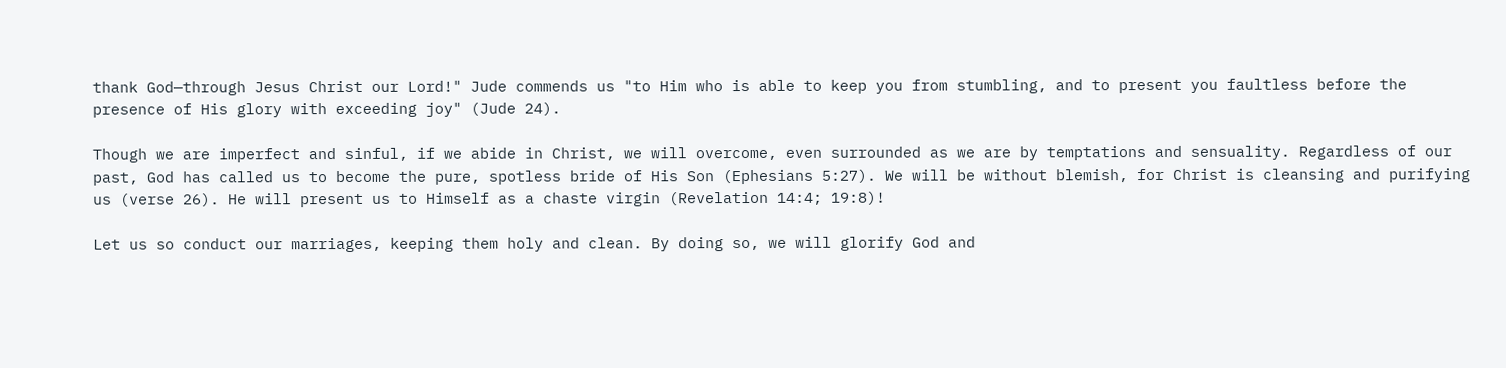thank God—through Jesus Christ our Lord!" Jude commends us "to Him who is able to keep you from stumbling, and to present you faultless before the presence of His glory with exceeding joy" (Jude 24).

Though we are imperfect and sinful, if we abide in Christ, we will overcome, even surrounded as we are by temptations and sensuality. Regardless of our past, God has called us to become the pure, spotless bride of His Son (Ephesians 5:27). We will be without blemish, for Christ is cleansing and purifying us (verse 26). He will present us to Himself as a chaste virgin (Revelation 14:4; 19:8)!

Let us so conduct our marriages, keeping them holy and clean. By doing so, we will glorify God and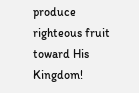produce righteous fruit toward His Kingdom!